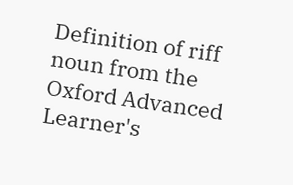Definition of riff noun from the Oxford Advanced Learner's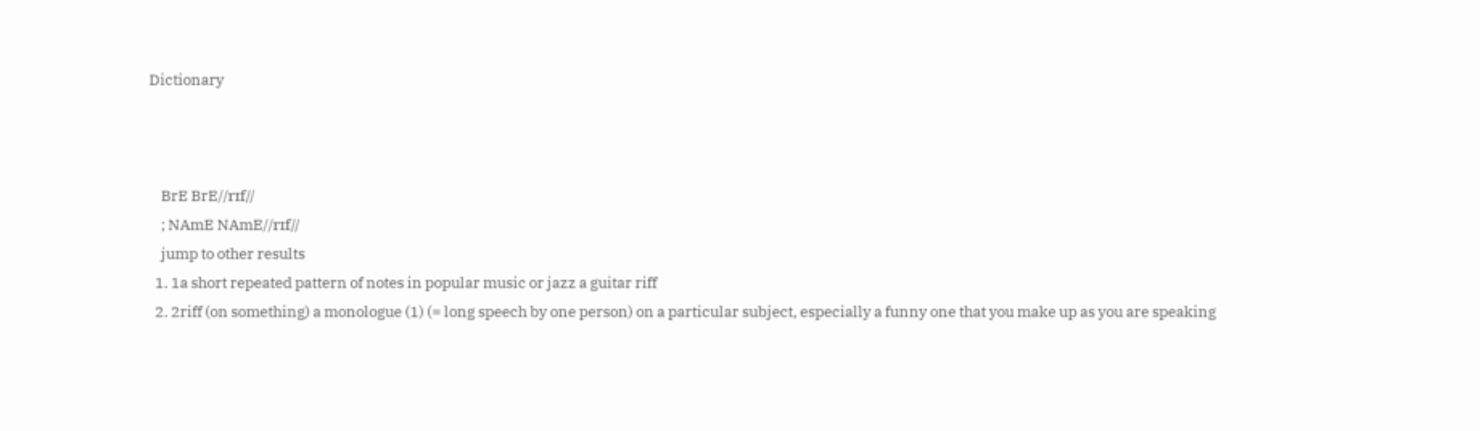Dictionary



    BrE BrE//rɪf//
    ; NAmE NAmE//rɪf//
    jump to other results
  1. 1a short repeated pattern of notes in popular music or jazz a guitar riff
  2. 2riff (on something) a monologue (1) (= long speech by one person) on a particular subject, especially a funny one that you make up as you are speaking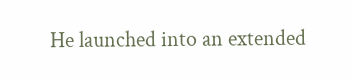He launched into an extended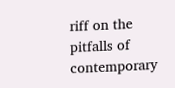riff on the pitfalls of contemporary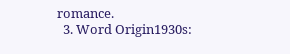romance.
  3. Word Origin1930s: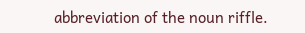abbreviation of the noun riffle.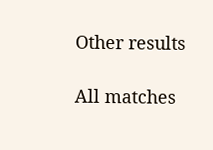Other results

All matches